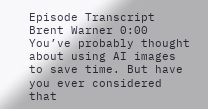Episode Transcript
Brent Warner 0:00
You’ve probably thought about using AI images to save time. But have you ever considered that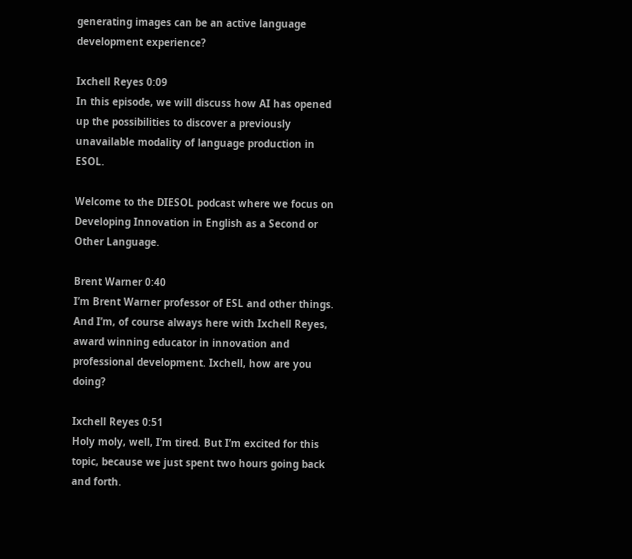generating images can be an active language development experience?

Ixchell Reyes 0:09
In this episode, we will discuss how AI has opened up the possibilities to discover a previously unavailable modality of language production in ESOL.

Welcome to the DIESOL podcast where we focus on Developing Innovation in English as a Second or Other Language.

Brent Warner 0:40
I’m Brent Warner professor of ESL and other things. And I’m, of course always here with Ixchell Reyes, award winning educator in innovation and professional development. Ixchell, how are you doing?

Ixchell Reyes 0:51
Holy moly, well, I’m tired. But I’m excited for this topic, because we just spent two hours going back and forth.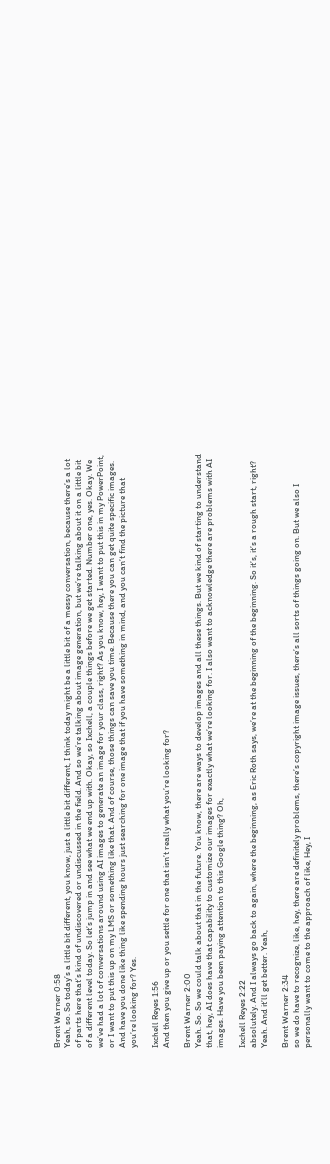Brent Warner 0:58
Yeah, so. So today’s a little bit different, you know, just a little bit different, I think today might be a little bit of a messy conversation, because there’s a lot of parts here that’s kind of undiscovered or undiscussed in the field. And so we’re talking about image generation, but we’re talking about it on a little bit of a different level today. So let’s jump in and see what we end up with. Okay, so Ixchell, a couple things before we get started. Number one, yes. Okay. We we’ve had a lot of conversations around using AI images to generate an image for your class, right? As you know, hey, I want to put this in my PowerPoint, or I want to put this up on my LMS or something like that. And of course, those things can save you time. Because there you can get quite specific images. And have you done like thing like spending hours just searching for one image that if you have something in mind, and you can’t find the picture that you’re looking for? Yes.

Ixchell Reyes 1:56
And then you give up or you settle for one that isn’t really what you’re looking for?

Brent Warner 2:00
Yeah. So. So we could talk about that in the future. You know, there are ways to develop images and all these things. But we kind of starting to understand that, hey, AI does have that capability to customize our images for exactly what we’re looking for. I also want to acknowledge there are problems with AI images. Have you been paying attention to this Google thing? Oh,

Ixchell Reyes 2:22
absolutely. And I always go back to again, where the beginning, as Eric Roth says, we’re at the beginning of the beginning. So it’s, it’s a rough start, right? Yeah. And it’ll get better. Yeah,

Brent Warner 2:34
so we do have to recognize, like, hey, there are definitely problems, there’s copyright image issues, there’s all sorts of things going on. But we also I personally want to come to the approach of like, Hey, I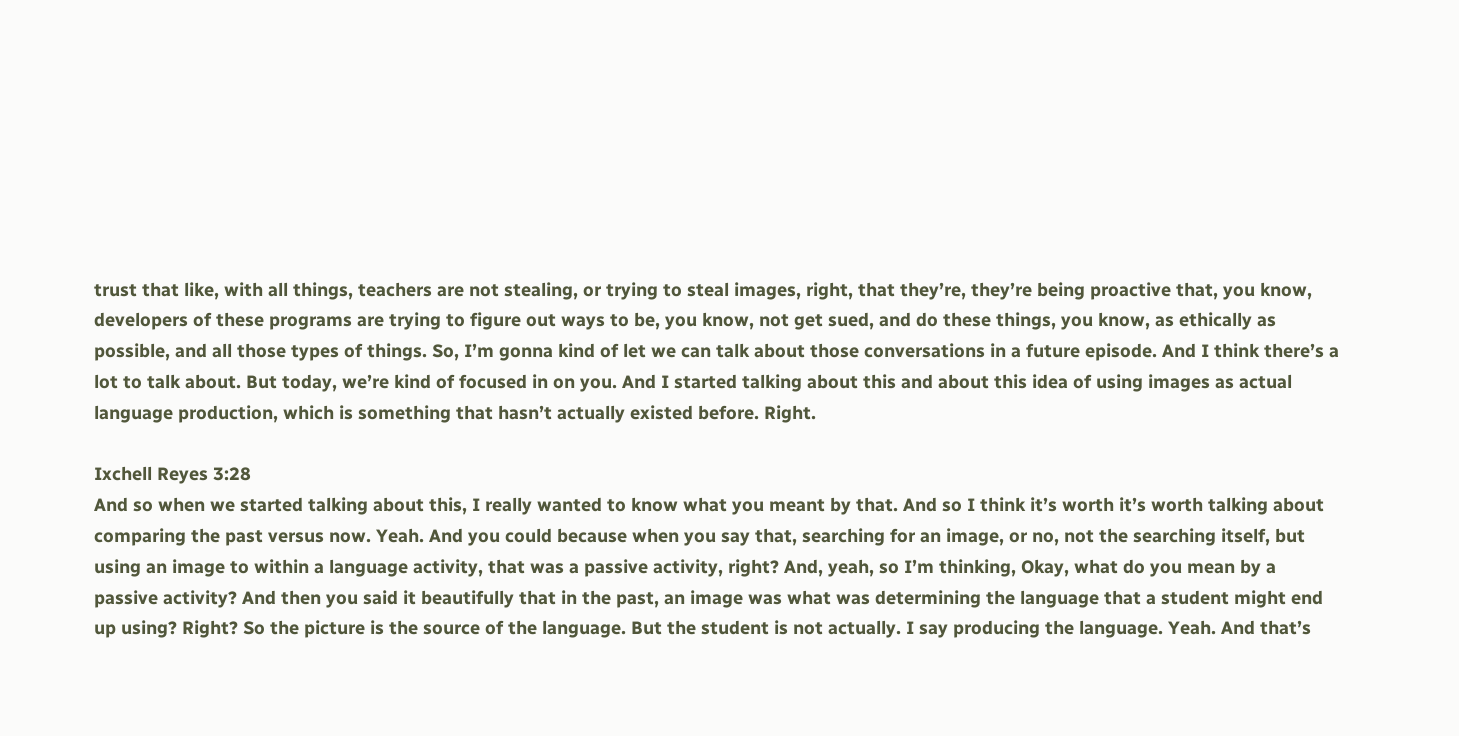trust that like, with all things, teachers are not stealing, or trying to steal images, right, that they’re, they’re being proactive that, you know, developers of these programs are trying to figure out ways to be, you know, not get sued, and do these things, you know, as ethically as possible, and all those types of things. So, I’m gonna kind of let we can talk about those conversations in a future episode. And I think there’s a lot to talk about. But today, we’re kind of focused in on you. And I started talking about this and about this idea of using images as actual language production, which is something that hasn’t actually existed before. Right.

Ixchell Reyes 3:28
And so when we started talking about this, I really wanted to know what you meant by that. And so I think it’s worth it’s worth talking about comparing the past versus now. Yeah. And you could because when you say that, searching for an image, or no, not the searching itself, but using an image to within a language activity, that was a passive activity, right? And, yeah, so I’m thinking, Okay, what do you mean by a passive activity? And then you said it beautifully that in the past, an image was what was determining the language that a student might end up using? Right? So the picture is the source of the language. But the student is not actually. I say producing the language. Yeah. And that’s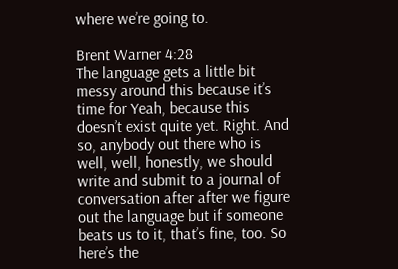where we’re going to.

Brent Warner 4:28
The language gets a little bit messy around this because it’s time for Yeah, because this doesn’t exist quite yet. Right. And so, anybody out there who is well, well, honestly, we should write and submit to a journal of conversation after after we figure out the language but if someone beats us to it, that’s fine, too. So here’s the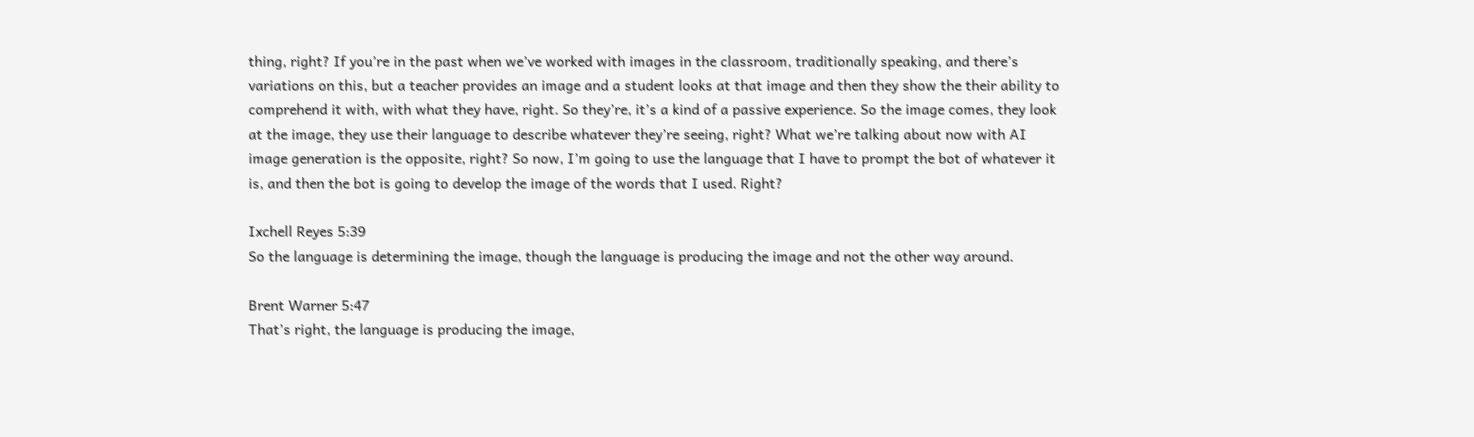thing, right? If you’re in the past when we’ve worked with images in the classroom, traditionally speaking, and there’s variations on this, but a teacher provides an image and a student looks at that image and then they show the their ability to comprehend it with, with what they have, right. So they’re, it’s a kind of a passive experience. So the image comes, they look at the image, they use their language to describe whatever they’re seeing, right? What we’re talking about now with AI image generation is the opposite, right? So now, I’m going to use the language that I have to prompt the bot of whatever it is, and then the bot is going to develop the image of the words that I used. Right?

Ixchell Reyes 5:39
So the language is determining the image, though the language is producing the image and not the other way around.

Brent Warner 5:47
That’s right, the language is producing the image,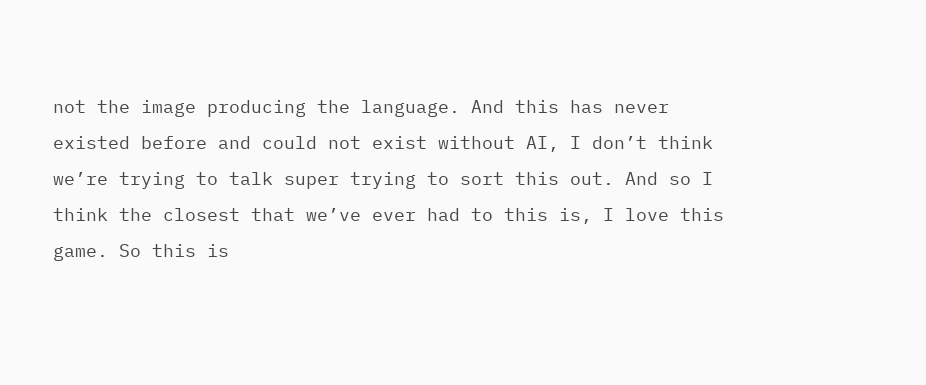not the image producing the language. And this has never existed before and could not exist without AI, I don’t think we’re trying to talk super trying to sort this out. And so I think the closest that we’ve ever had to this is, I love this game. So this is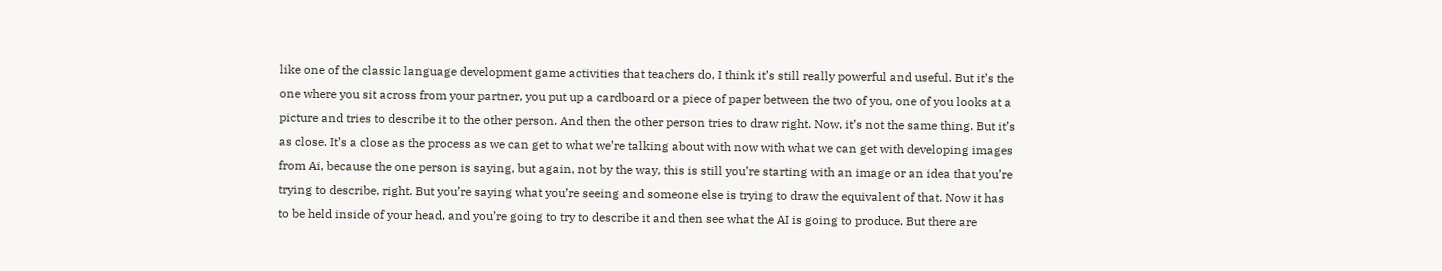like one of the classic language development game activities that teachers do, I think it’s still really powerful and useful. But it’s the one where you sit across from your partner, you put up a cardboard or a piece of paper between the two of you, one of you looks at a picture and tries to describe it to the other person. And then the other person tries to draw right. Now, it’s not the same thing. But it’s as close. It’s a close as the process as we can get to what we’re talking about with now with what we can get with developing images from Ai, because the one person is saying, but again, not by the way, this is still you’re starting with an image or an idea that you’re trying to describe, right. But you’re saying what you’re seeing and someone else is trying to draw the equivalent of that. Now it has to be held inside of your head, and you’re going to try to describe it and then see what the AI is going to produce. But there are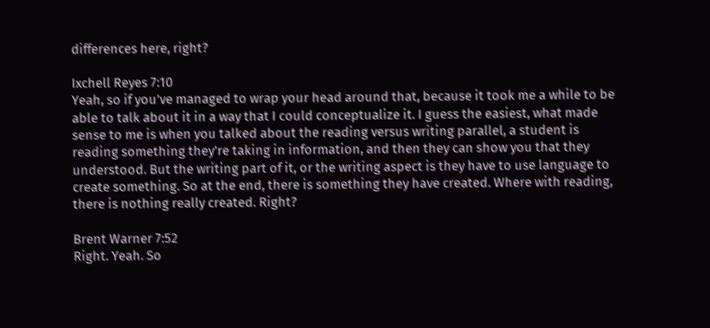differences here, right?

Ixchell Reyes 7:10
Yeah, so if you’ve managed to wrap your head around that, because it took me a while to be able to talk about it in a way that I could conceptualize it. I guess the easiest, what made sense to me is when you talked about the reading versus writing parallel, a student is reading something they’re taking in information, and then they can show you that they understood. But the writing part of it, or the writing aspect is they have to use language to create something. So at the end, there is something they have created. Where with reading, there is nothing really created. Right?

Brent Warner 7:52
Right. Yeah. So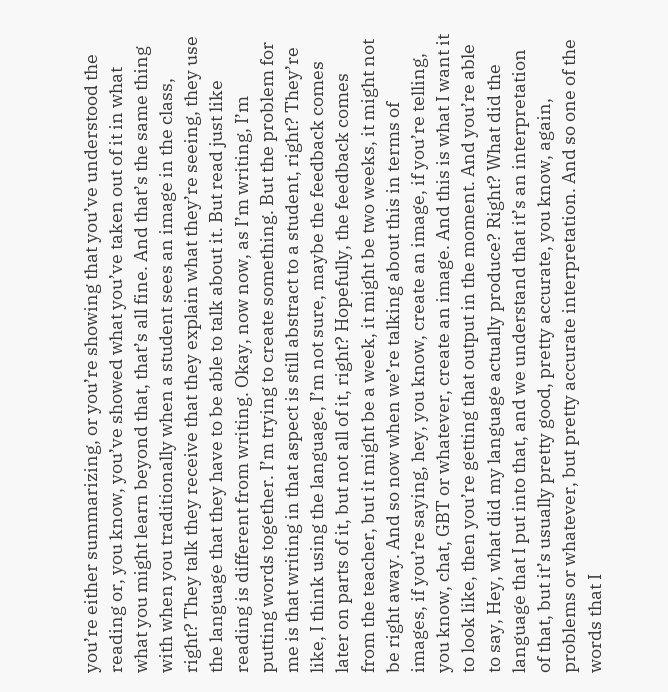you’re either summarizing, or you’re showing that you’ve understood the reading or, you know, you’ve showed what you’ve taken out of it in what what you might learn beyond that, that’s all fine. And that’s the same thing with when you traditionally when a student sees an image in the class, right? They talk they receive that they explain what they’re seeing, they use the language that they have to be able to talk about it. But read just like reading is different from writing. Okay, now now, as I’m writing, I’m putting words together. I’m trying to create something. But the problem for me is that writing in that aspect is still abstract to a student, right? They’re like, I think using the language, I’m not sure, maybe the feedback comes later on parts of it, but not all of it, right? Hopefully, the feedback comes from the teacher, but it might be a week, it might be two weeks, it might not be right away. And so now when we’re talking about this in terms of images, if you’re saying, hey, you know, create an image, if you’re telling, you know, chat, GBT or whatever, create an image. And this is what I want it to look like, then you’re getting that output in the moment. And you’re able to say, Hey, what did my language actually produce? Right? What did the language that I put into that, and we understand that it’s an interpretation of that, but it’s usually pretty good, pretty accurate, you know, again, problems or whatever, but pretty accurate interpretation. And so one of the words that I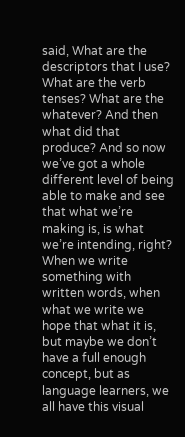said, What are the descriptors that I use? What are the verb tenses? What are the whatever? And then what did that produce? And so now we’ve got a whole different level of being able to make and see that what we’re making is, is what we’re intending, right? When we write something with written words, when what we write we hope that what it is, but maybe we don’t have a full enough concept, but as language learners, we all have this visual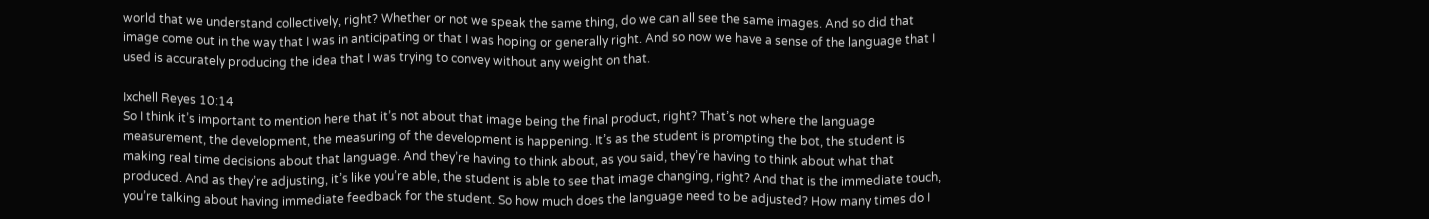world that we understand collectively, right? Whether or not we speak the same thing, do we can all see the same images. And so did that image come out in the way that I was in anticipating or that I was hoping or generally right. And so now we have a sense of the language that I used is accurately producing the idea that I was trying to convey without any weight on that.

Ixchell Reyes 10:14
So I think it’s important to mention here that it’s not about that image being the final product, right? That’s not where the language measurement, the development, the measuring of the development is happening. It’s as the student is prompting the bot, the student is making real time decisions about that language. And they’re having to think about, as you said, they’re having to think about what that produced. And as they’re adjusting, it’s like you’re able, the student is able to see that image changing, right? And that is the immediate touch, you’re talking about having immediate feedback for the student. So how much does the language need to be adjusted? How many times do I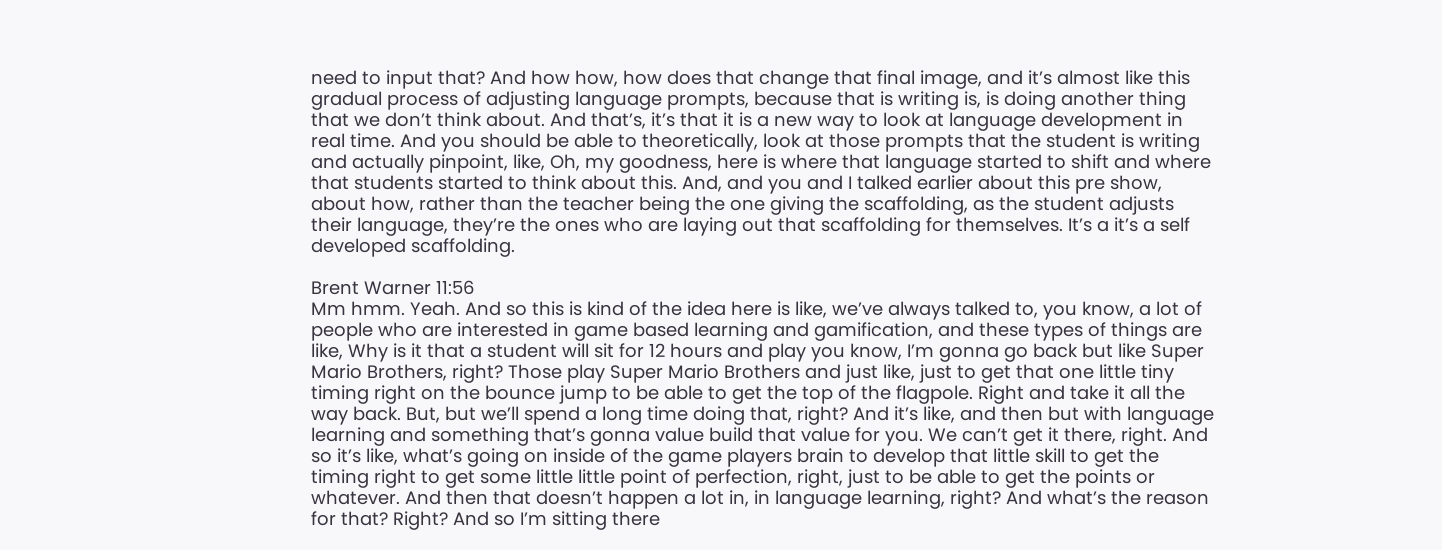need to input that? And how how, how does that change that final image, and it’s almost like this gradual process of adjusting language prompts, because that is writing is, is doing another thing that we don’t think about. And that’s, it’s that it is a new way to look at language development in real time. And you should be able to theoretically, look at those prompts that the student is writing and actually pinpoint, like, Oh, my goodness, here is where that language started to shift and where that students started to think about this. And, and you and I talked earlier about this pre show, about how, rather than the teacher being the one giving the scaffolding, as the student adjusts their language, they’re the ones who are laying out that scaffolding for themselves. It’s a it’s a self developed scaffolding.

Brent Warner 11:56
Mm hmm. Yeah. And so this is kind of the idea here is like, we’ve always talked to, you know, a lot of people who are interested in game based learning and gamification, and these types of things are like, Why is it that a student will sit for 12 hours and play you know, I’m gonna go back but like Super Mario Brothers, right? Those play Super Mario Brothers and just like, just to get that one little tiny timing right on the bounce jump to be able to get the top of the flagpole. Right and take it all the way back. But, but we’ll spend a long time doing that, right? And it’s like, and then but with language learning and something that’s gonna value build that value for you. We can’t get it there, right. And so it’s like, what’s going on inside of the game players brain to develop that little skill to get the timing right to get some little little point of perfection, right, just to be able to get the points or whatever. And then that doesn’t happen a lot in, in language learning, right? And what’s the reason for that? Right? And so I’m sitting there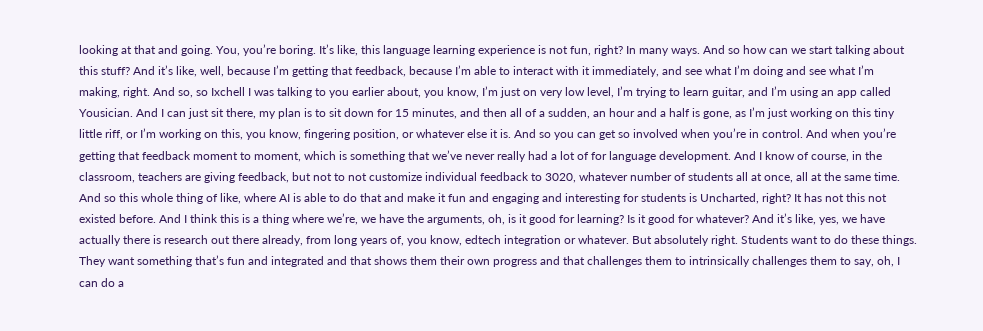looking at that and going. You, you’re boring. It’s like, this language learning experience is not fun, right? In many ways. And so how can we start talking about this stuff? And it’s like, well, because I’m getting that feedback, because I’m able to interact with it immediately, and see what I’m doing and see what I’m making, right. And so, so Ixchell I was talking to you earlier about, you know, I’m just on very low level, I’m trying to learn guitar, and I’m using an app called Yousician. And I can just sit there, my plan is to sit down for 15 minutes, and then all of a sudden, an hour and a half is gone, as I’m just working on this tiny little riff, or I’m working on this, you know, fingering position, or whatever else it is. And so you can get so involved when you’re in control. And when you’re getting that feedback moment to moment, which is something that we’ve never really had a lot of for language development. And I know of course, in the classroom, teachers are giving feedback, but not to not customize individual feedback to 3020, whatever number of students all at once, all at the same time. And so this whole thing of like, where AI is able to do that and make it fun and engaging and interesting for students is Uncharted, right? It has not this not existed before. And I think this is a thing where we’re, we have the arguments, oh, is it good for learning? Is it good for whatever? And it’s like, yes, we have actually there is research out there already, from long years of, you know, edtech integration or whatever. But absolutely right. Students want to do these things. They want something that’s fun and integrated and that shows them their own progress and that challenges them to intrinsically challenges them to say, oh, I can do a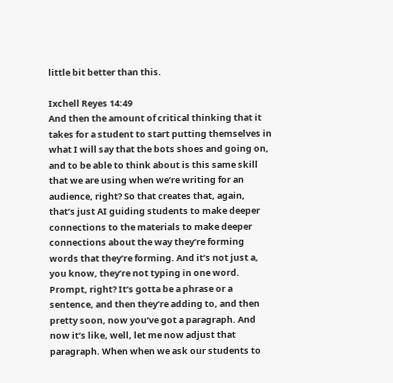little bit better than this.

Ixchell Reyes 14:49
And then the amount of critical thinking that it takes for a student to start putting themselves in what I will say that the bots shoes and going on, and to be able to think about is this same skill that we are using when we’re writing for an audience, right? So that creates that, again, that’s just AI guiding students to make deeper connections to the materials to make deeper connections about the way they’re forming words that they’re forming. And it’s not just a, you know, they’re not typing in one word. Prompt, right? It’s gotta be a phrase or a sentence, and then they’re adding to, and then pretty soon, now you’ve got a paragraph. And now it’s like, well, let me now adjust that paragraph. When when we ask our students to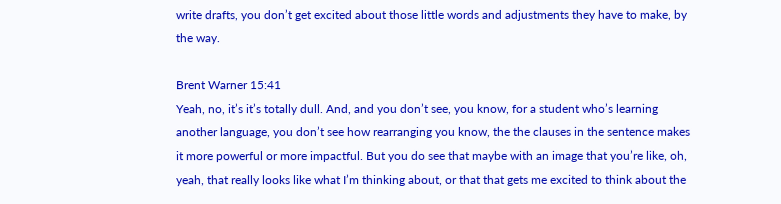write drafts, you don’t get excited about those little words and adjustments they have to make, by the way.

Brent Warner 15:41
Yeah, no, it’s it’s totally dull. And, and you don’t see, you know, for a student who’s learning another language, you don’t see how rearranging you know, the the clauses in the sentence makes it more powerful or more impactful. But you do see that maybe with an image that you’re like, oh, yeah, that really looks like what I’m thinking about, or that that gets me excited to think about the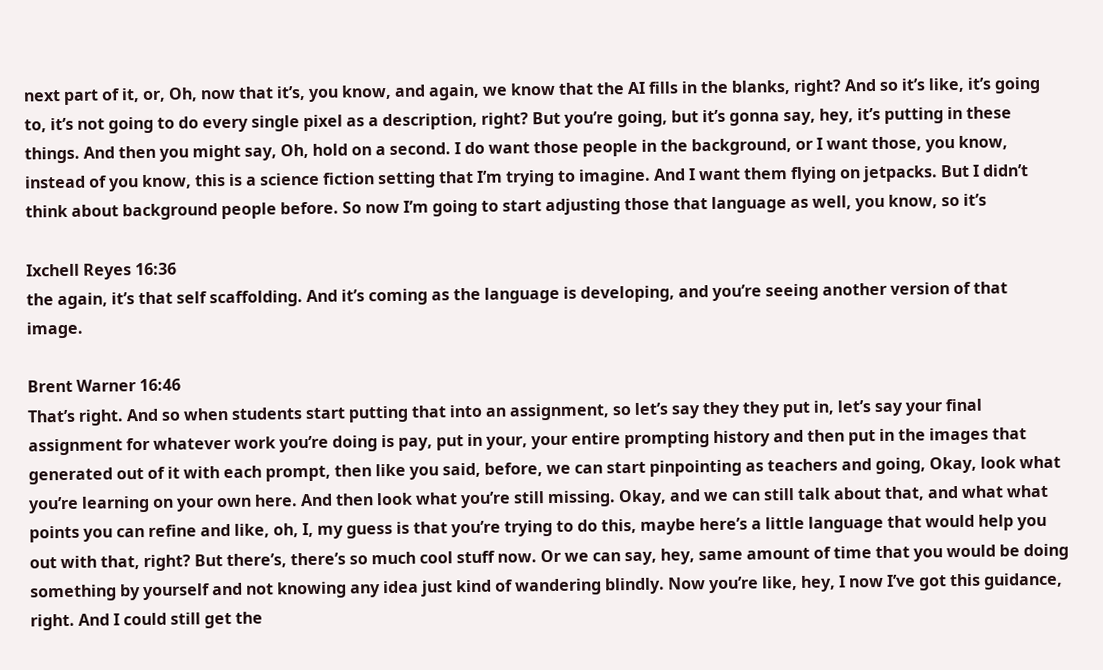next part of it, or, Oh, now that it’s, you know, and again, we know that the AI fills in the blanks, right? And so it’s like, it’s going to, it’s not going to do every single pixel as a description, right? But you’re going, but it’s gonna say, hey, it’s putting in these things. And then you might say, Oh, hold on a second. I do want those people in the background, or I want those, you know, instead of you know, this is a science fiction setting that I’m trying to imagine. And I want them flying on jetpacks. But I didn’t think about background people before. So now I’m going to start adjusting those that language as well, you know, so it’s

Ixchell Reyes 16:36
the again, it’s that self scaffolding. And it’s coming as the language is developing, and you’re seeing another version of that image.

Brent Warner 16:46
That’s right. And so when students start putting that into an assignment, so let’s say they they put in, let’s say your final assignment for whatever work you’re doing is pay, put in your, your entire prompting history and then put in the images that generated out of it with each prompt, then like you said, before, we can start pinpointing as teachers and going, Okay, look what you’re learning on your own here. And then look what you’re still missing. Okay, and we can still talk about that, and what what points you can refine and like, oh, I, my guess is that you’re trying to do this, maybe here’s a little language that would help you out with that, right? But there’s, there’s so much cool stuff now. Or we can say, hey, same amount of time that you would be doing something by yourself and not knowing any idea just kind of wandering blindly. Now you’re like, hey, I now I’ve got this guidance, right. And I could still get the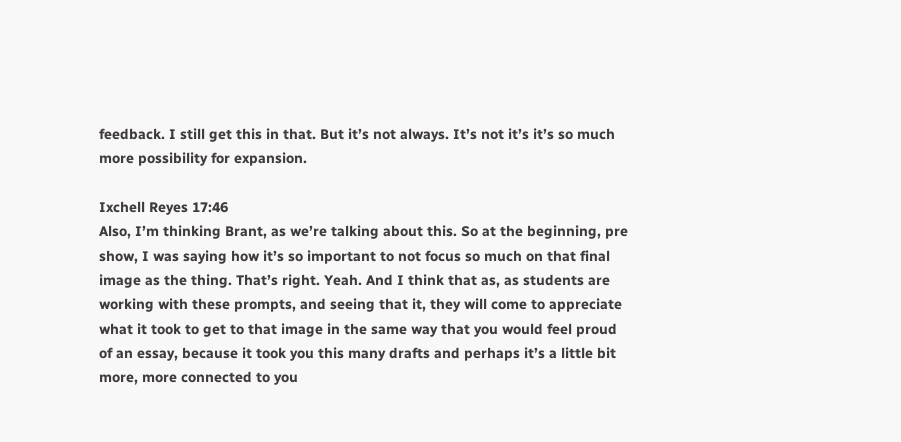feedback. I still get this in that. But it’s not always. It’s not it’s it’s so much more possibility for expansion.

Ixchell Reyes 17:46
Also, I’m thinking Brant, as we’re talking about this. So at the beginning, pre show, I was saying how it’s so important to not focus so much on that final image as the thing. That’s right. Yeah. And I think that as, as students are working with these prompts, and seeing that it, they will come to appreciate what it took to get to that image in the same way that you would feel proud of an essay, because it took you this many drafts and perhaps it’s a little bit more, more connected to you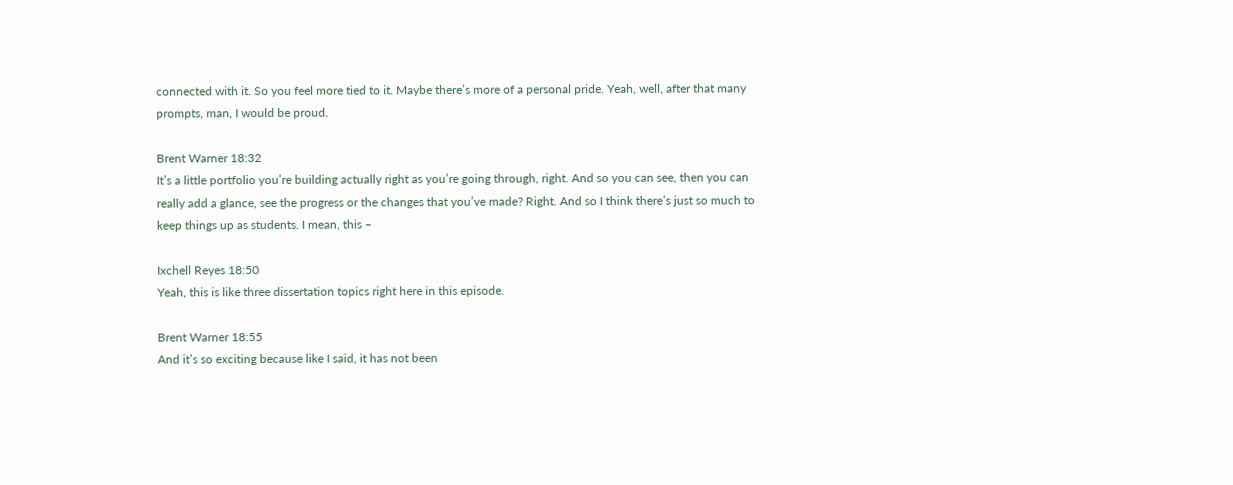connected with it. So you feel more tied to it. Maybe there’s more of a personal pride. Yeah, well, after that many prompts, man, I would be proud.

Brent Warner 18:32
It’s a little portfolio you’re building actually right as you’re going through, right. And so you can see, then you can really add a glance, see the progress or the changes that you’ve made? Right. And so I think there’s just so much to keep things up as students. I mean, this –

Ixchell Reyes 18:50
Yeah, this is like three dissertation topics right here in this episode.

Brent Warner 18:55
And it’s so exciting because like I said, it has not been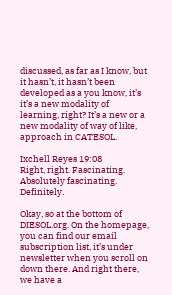discussed, as far as I know, but it hasn’t, it hasn’t been developed as a you know, it’s it’s a new modality of learning, right? It’s a new or a new modality of way of like, approach in CATESOL.

Ixchell Reyes 19:08
Right, right. Fascinating. Absolutely fascinating. Definitely.

Okay, so at the bottom of DIESOL.org. On the homepage, you can find our email subscription list, it’s under newsletter when you scroll on down there. And right there, we have a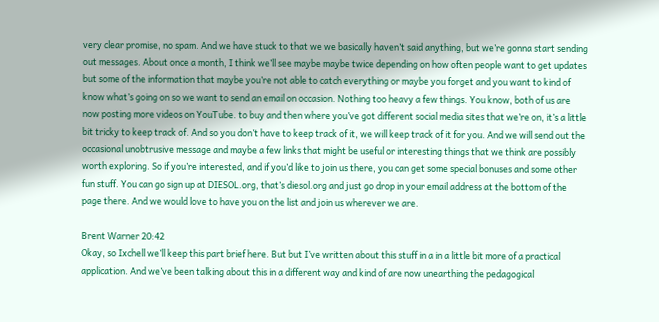very clear promise, no spam. And we have stuck to that we we basically haven’t said anything, but we’re gonna start sending out messages. About once a month, I think we’ll see maybe maybe twice depending on how often people want to get updates but some of the information that maybe you’re not able to catch everything or maybe you forget and you want to kind of know what’s going on so we want to send an email on occasion. Nothing too heavy a few things. You know, both of us are now posting more videos on YouTube. to buy and then where you’ve got different social media sites that we’re on, it’s a little bit tricky to keep track of. And so you don’t have to keep track of it, we will keep track of it for you. And we will send out the occasional unobtrusive message and maybe a few links that might be useful or interesting things that we think are possibly worth exploring. So if you’re interested, and if you’d like to join us there, you can get some special bonuses and some other fun stuff. You can go sign up at DIESOL.org, that’s diesol.org and just go drop in your email address at the bottom of the page there. And we would love to have you on the list and join us wherever we are.

Brent Warner 20:42
Okay, so Ixchell we’ll keep this part brief here. But but I’ve written about this stuff in a in a little bit more of a practical application. And we’ve been talking about this in a different way and kind of are now unearthing the pedagogical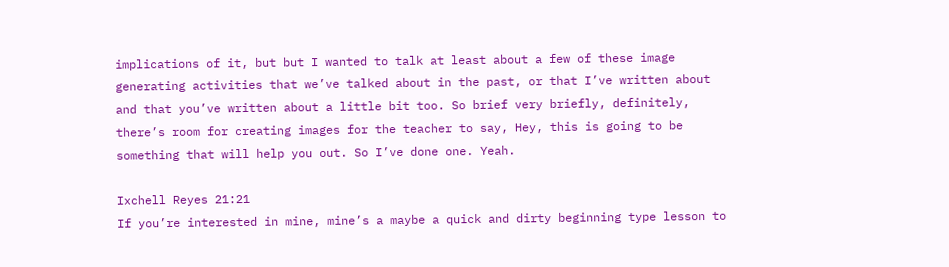implications of it, but but I wanted to talk at least about a few of these image generating activities that we’ve talked about in the past, or that I’ve written about and that you’ve written about a little bit too. So brief very briefly, definitely, there’s room for creating images for the teacher to say, Hey, this is going to be something that will help you out. So I’ve done one. Yeah.

Ixchell Reyes 21:21
If you’re interested in mine, mine’s a maybe a quick and dirty beginning type lesson to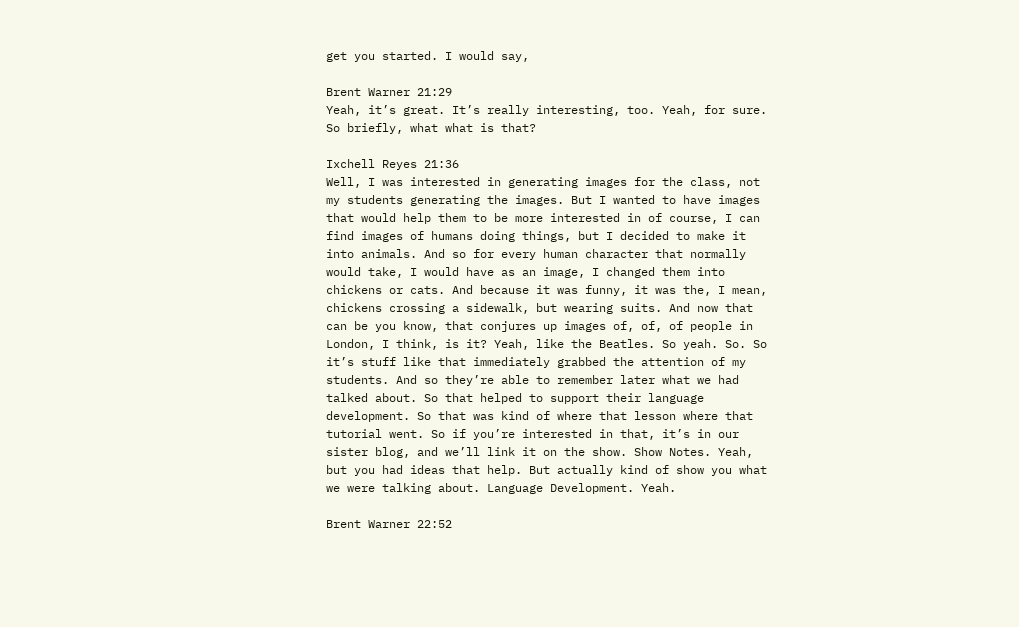get you started. I would say,

Brent Warner 21:29
Yeah, it’s great. It’s really interesting, too. Yeah, for sure. So briefly, what what is that?

Ixchell Reyes 21:36
Well, I was interested in generating images for the class, not my students generating the images. But I wanted to have images that would help them to be more interested in of course, I can find images of humans doing things, but I decided to make it into animals. And so for every human character that normally would take, I would have as an image, I changed them into chickens or cats. And because it was funny, it was the, I mean, chickens crossing a sidewalk, but wearing suits. And now that can be you know, that conjures up images of, of, of people in London, I think, is it? Yeah, like the Beatles. So yeah. So. So it’s stuff like that immediately grabbed the attention of my students. And so they’re able to remember later what we had talked about. So that helped to support their language development. So that was kind of where that lesson where that tutorial went. So if you’re interested in that, it’s in our sister blog, and we’ll link it on the show. Show Notes. Yeah, but you had ideas that help. But actually kind of show you what we were talking about. Language Development. Yeah.

Brent Warner 22:52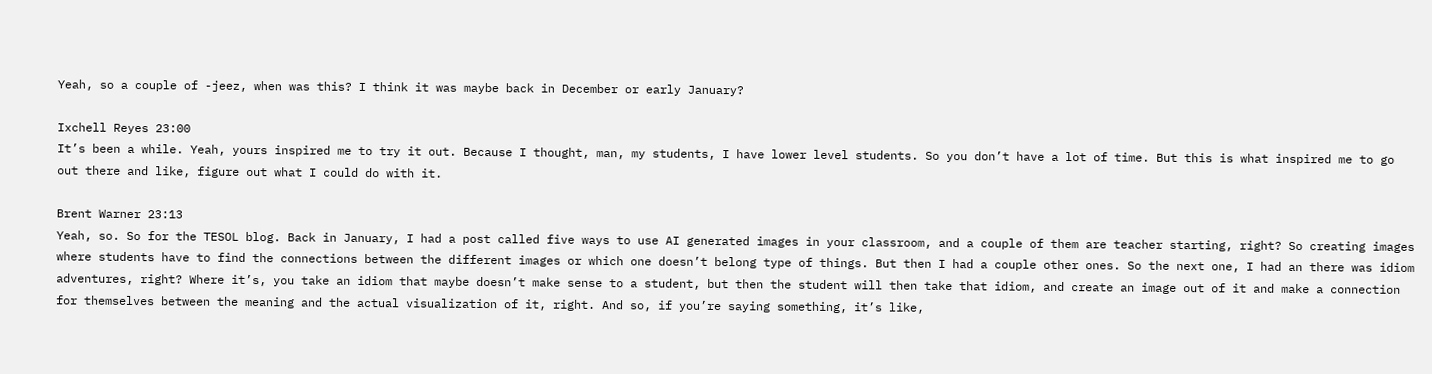Yeah, so a couple of -jeez, when was this? I think it was maybe back in December or early January?

Ixchell Reyes 23:00
It’s been a while. Yeah, yours inspired me to try it out. Because I thought, man, my students, I have lower level students. So you don’t have a lot of time. But this is what inspired me to go out there and like, figure out what I could do with it.

Brent Warner 23:13
Yeah, so. So for the TESOL blog. Back in January, I had a post called five ways to use AI generated images in your classroom, and a couple of them are teacher starting, right? So creating images where students have to find the connections between the different images or which one doesn’t belong type of things. But then I had a couple other ones. So the next one, I had an there was idiom adventures, right? Where it’s, you take an idiom that maybe doesn’t make sense to a student, but then the student will then take that idiom, and create an image out of it and make a connection for themselves between the meaning and the actual visualization of it, right. And so, if you’re saying something, it’s like,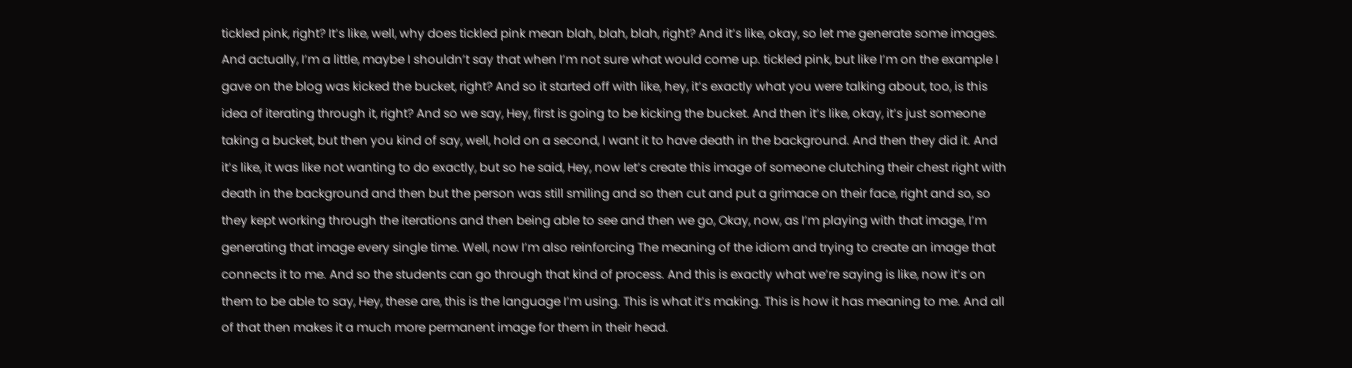tickled pink, right? It’s like, well, why does tickled pink mean blah, blah, blah, right? And it’s like, okay, so let me generate some images. And actually, I’m a little, maybe I shouldn’t say that when I’m not sure what would come up. tickled pink, but like I’m on the example I gave on the blog was kicked the bucket, right? And so it started off with like, hey, it’s exactly what you were talking about, too, is this idea of iterating through it, right? And so we say, Hey, first is going to be kicking the bucket. And then it’s like, okay, it’s just someone taking a bucket, but then you kind of say, well, hold on a second, I want it to have death in the background. And then they did it. And it’s like, it was like not wanting to do exactly, but so he said, Hey, now let’s create this image of someone clutching their chest right with death in the background and then but the person was still smiling and so then cut and put a grimace on their face, right and so, so they kept working through the iterations and then being able to see and then we go, Okay, now, as I’m playing with that image, I’m generating that image every single time. Well, now I’m also reinforcing The meaning of the idiom and trying to create an image that connects it to me. And so the students can go through that kind of process. And this is exactly what we’re saying is like, now it’s on them to be able to say, Hey, these are, this is the language I’m using. This is what it’s making. This is how it has meaning to me. And all of that then makes it a much more permanent image for them in their head.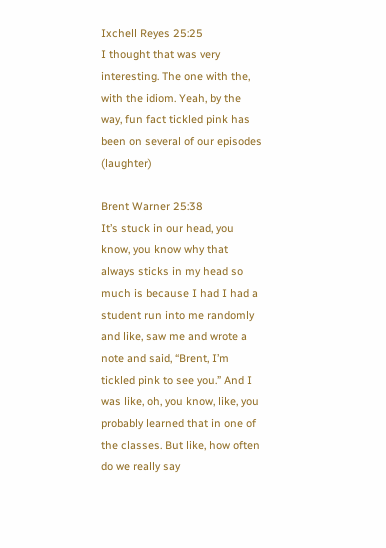Ixchell Reyes 25:25
I thought that was very interesting. The one with the, with the idiom. Yeah, by the way, fun fact tickled pink has been on several of our episodes (laughter)

Brent Warner 25:38
It’s stuck in our head, you know, you know why that always sticks in my head so much is because I had I had a student run into me randomly and like, saw me and wrote a note and said, “Brent, I’m tickled pink to see you.” And I was like, oh, you know, like, you probably learned that in one of the classes. But like, how often do we really say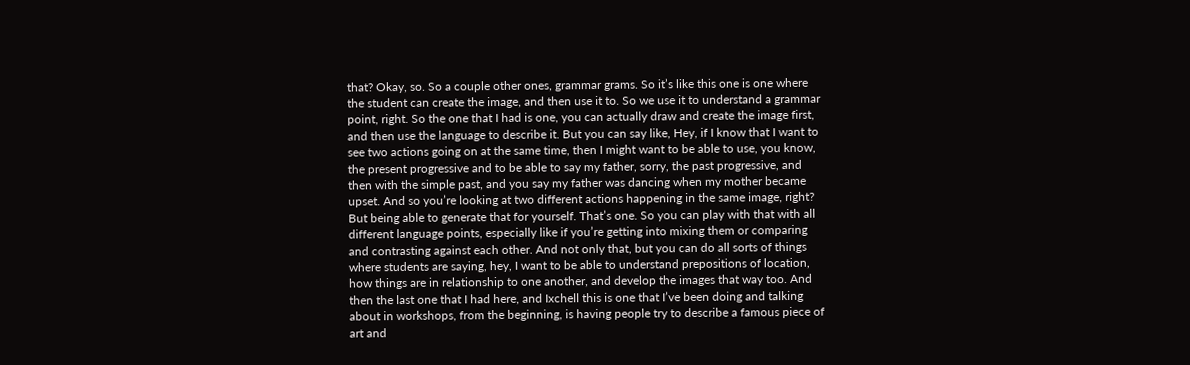that? Okay, so. So a couple other ones, grammar grams. So it’s like this one is one where the student can create the image, and then use it to. So we use it to understand a grammar point, right. So the one that I had is one, you can actually draw and create the image first, and then use the language to describe it. But you can say like, Hey, if I know that I want to see two actions going on at the same time, then I might want to be able to use, you know, the present progressive and to be able to say my father, sorry, the past progressive, and then with the simple past, and you say my father was dancing when my mother became upset. And so you’re looking at two different actions happening in the same image, right? But being able to generate that for yourself. That’s one. So you can play with that with all different language points, especially like if you’re getting into mixing them or comparing and contrasting against each other. And not only that, but you can do all sorts of things where students are saying, hey, I want to be able to understand prepositions of location, how things are in relationship to one another, and develop the images that way too. And then the last one that I had here, and Ixchell this is one that I’ve been doing and talking about in workshops, from the beginning, is having people try to describe a famous piece of art and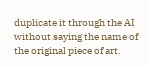duplicate it through the AI without saying the name of the original piece of art.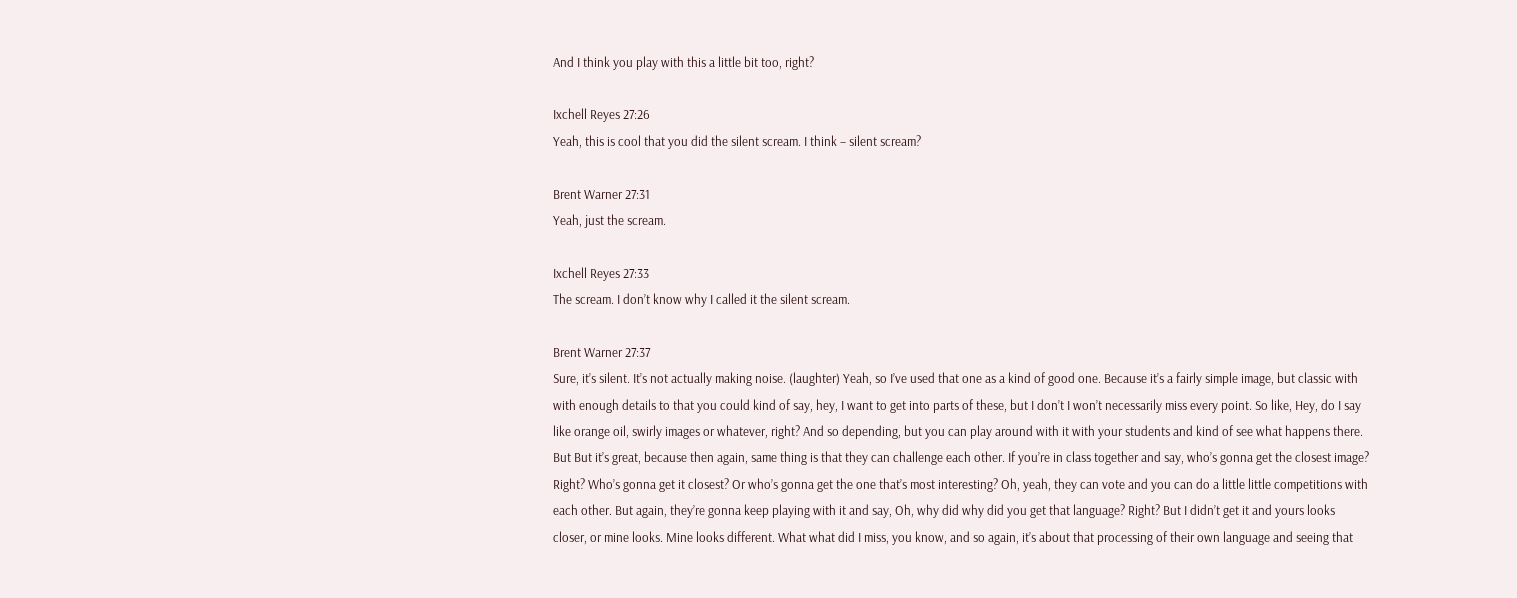And I think you play with this a little bit too, right?

Ixchell Reyes 27:26
Yeah, this is cool that you did the silent scream. I think – silent scream?

Brent Warner 27:31
Yeah, just the scream.

Ixchell Reyes 27:33
The scream. I don’t know why I called it the silent scream.

Brent Warner 27:37
Sure, it’s silent. It’s not actually making noise. (laughter) Yeah, so I’ve used that one as a kind of good one. Because it’s a fairly simple image, but classic with with enough details to that you could kind of say, hey, I want to get into parts of these, but I don’t I won’t necessarily miss every point. So like, Hey, do I say like orange oil, swirly images or whatever, right? And so depending, but you can play around with it with your students and kind of see what happens there. But But it’s great, because then again, same thing is that they can challenge each other. If you’re in class together and say, who’s gonna get the closest image? Right? Who’s gonna get it closest? Or who’s gonna get the one that’s most interesting? Oh, yeah, they can vote and you can do a little little competitions with each other. But again, they’re gonna keep playing with it and say, Oh, why did why did you get that language? Right? But I didn’t get it and yours looks closer, or mine looks. Mine looks different. What what did I miss, you know, and so again, it’s about that processing of their own language and seeing that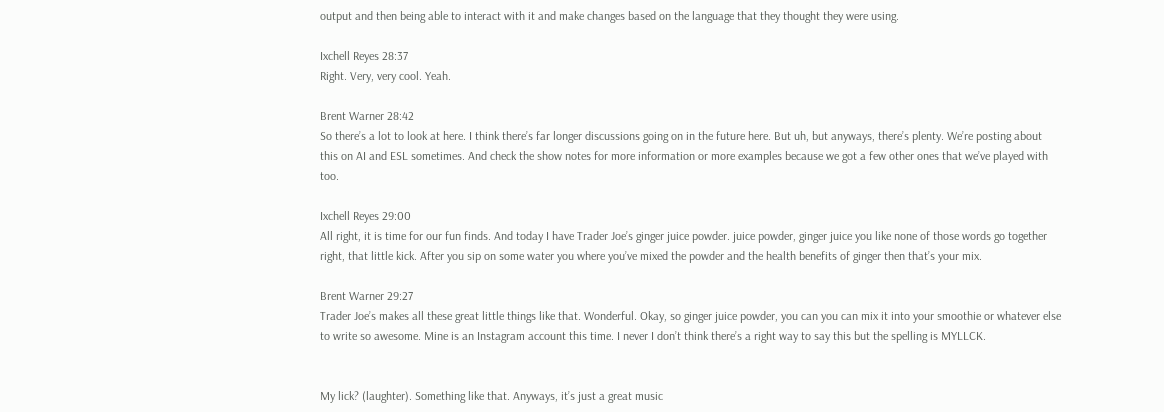output and then being able to interact with it and make changes based on the language that they thought they were using.

Ixchell Reyes 28:37
Right. Very, very cool. Yeah.

Brent Warner 28:42
So there’s a lot to look at here. I think there’s far longer discussions going on in the future here. But uh, but anyways, there’s plenty. We’re posting about this on AI and ESL sometimes. And check the show notes for more information or more examples because we got a few other ones that we’ve played with too.

Ixchell Reyes 29:00
All right, it is time for our fun finds. And today I have Trader Joe’s ginger juice powder. juice powder, ginger juice you like none of those words go together right, that little kick. After you sip on some water you where you’ve mixed the powder and the health benefits of ginger then that’s your mix.

Brent Warner 29:27
Trader Joe’s makes all these great little things like that. Wonderful. Okay, so ginger juice powder, you can you can mix it into your smoothie or whatever else to write so awesome. Mine is an Instagram account this time. I never I don’t think there’s a right way to say this but the spelling is MYLLCK.


My lick? (laughter). Something like that. Anyways, it’s just a great music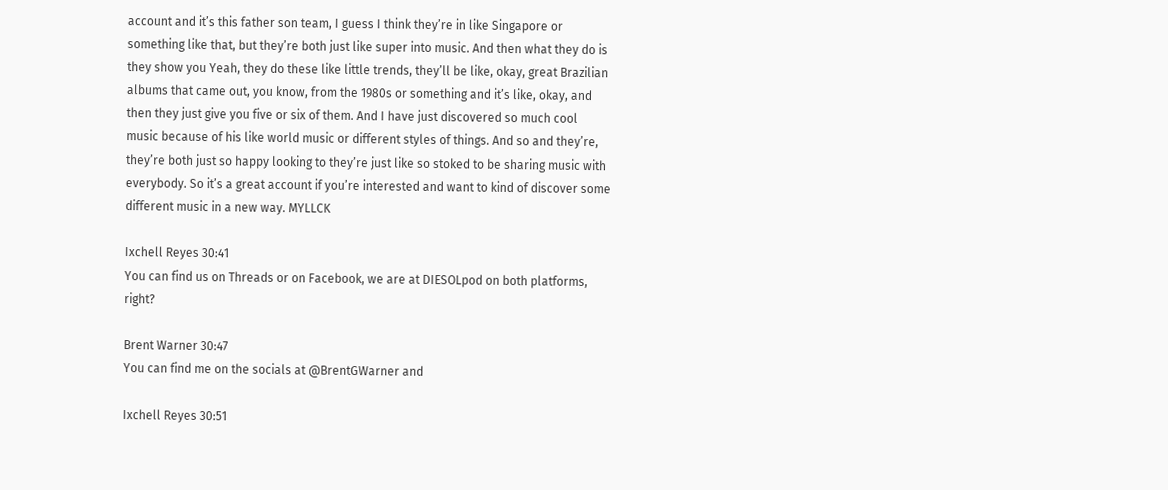account and it’s this father son team, I guess I think they’re in like Singapore or something like that, but they’re both just like super into music. And then what they do is they show you Yeah, they do these like little trends, they’ll be like, okay, great Brazilian albums that came out, you know, from the 1980s or something and it’s like, okay, and then they just give you five or six of them. And I have just discovered so much cool music because of his like world music or different styles of things. And so and they’re, they’re both just so happy looking to they’re just like so stoked to be sharing music with everybody. So it’s a great account if you’re interested and want to kind of discover some different music in a new way. MYLLCK

Ixchell Reyes 30:41
You can find us on Threads or on Facebook, we are at DIESOLpod on both platforms, right?

Brent Warner 30:47
You can find me on the socials at @BrentGWarner and

Ixchell Reyes 30:51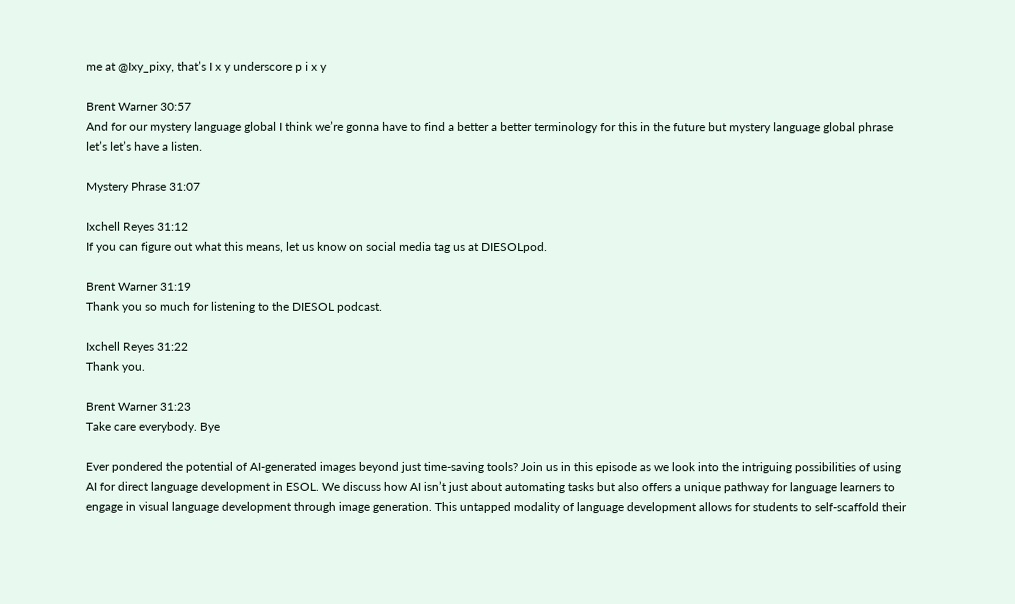me at @Ixy_pixy, that’s I x y underscore p i x y

Brent Warner 30:57
And for our mystery language global I think we’re gonna have to find a better a better terminology for this in the future but mystery language global phrase let’s let’s have a listen.

Mystery Phrase 31:07

Ixchell Reyes 31:12
If you can figure out what this means, let us know on social media tag us at DIESOLpod.

Brent Warner 31:19
Thank you so much for listening to the DIESOL podcast.

Ixchell Reyes 31:22
Thank you.

Brent Warner 31:23
Take care everybody. Bye

Ever pondered the potential of AI-generated images beyond just time-saving tools? Join us in this episode as we look into the intriguing possibilities of using AI for direct language development in ESOL. We discuss how AI isn’t just about automating tasks but also offers a unique pathway for language learners to engage in visual language development through image generation. This untapped modality of language development allows for students to self-scaffold their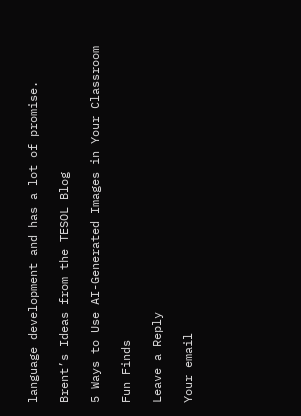language development and has a lot of promise.

Brent’s Ideas from the TESOL Blog

5 Ways to Use AI-Generated Images in Your Classroom

Fun Finds

Leave a Reply

Your email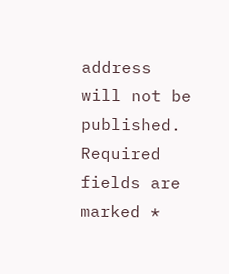address will not be published. Required fields are marked *